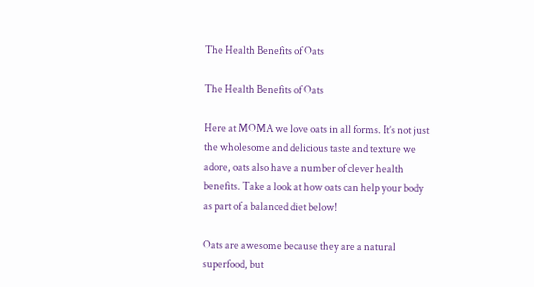The Health Benefits of Oats

The Health Benefits of Oats

Here at MOMA we love oats in all forms. It’s not just the wholesome and delicious taste and texture we adore, oats also have a number of clever health benefits. Take a look at how oats can help your body as part of a balanced diet below!

Oats are awesome because they are a natural superfood, but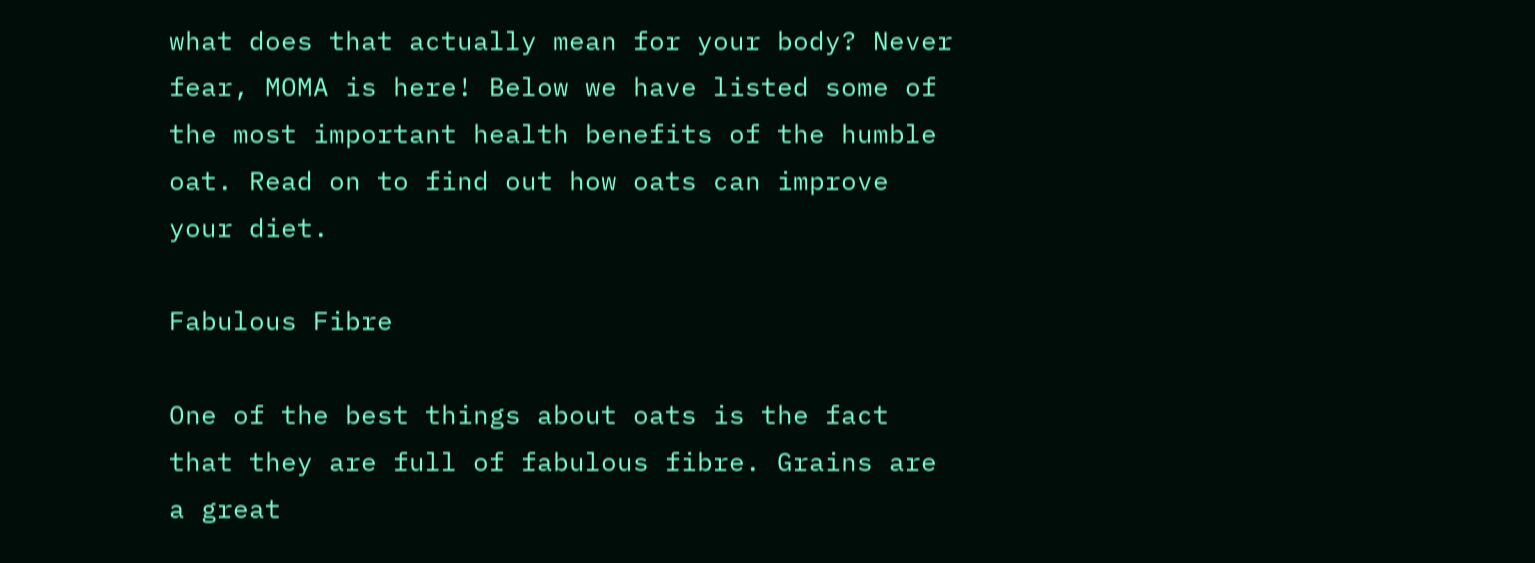what does that actually mean for your body? Never fear, MOMA is here! Below we have listed some of the most important health benefits of the humble oat. Read on to find out how oats can improve your diet.

Fabulous Fibre

One of the best things about oats is the fact that they are full of fabulous fibre. Grains are a great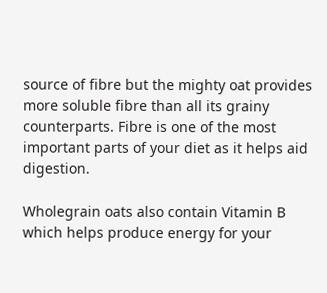source of fibre but the mighty oat provides more soluble fibre than all its grainy counterparts. Fibre is one of the most important parts of your diet as it helps aid digestion.

Wholegrain oats also contain Vitamin B which helps produce energy for your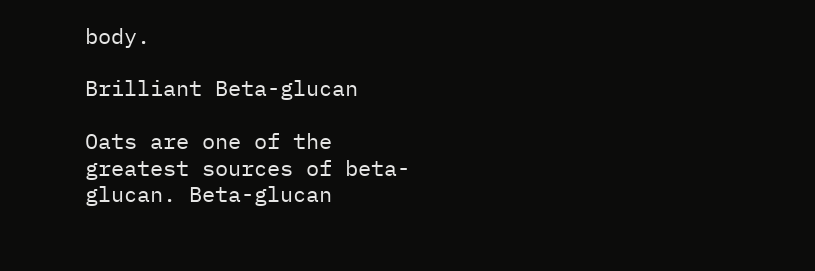body.

Brilliant Beta-glucan

Oats are one of the greatest sources of beta-glucan. Beta-glucan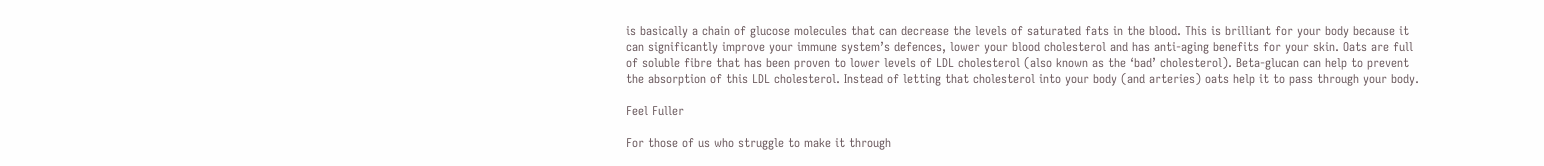is basically a chain of glucose molecules that can decrease the levels of saturated fats in the blood. This is brilliant for your body because it can significantly improve your immune system’s defences, lower your blood cholesterol and has anti-aging benefits for your skin. Oats are full of soluble fibre that has been proven to lower levels of LDL cholesterol (also known as the ‘bad’ cholesterol). Beta-glucan can help to prevent the absorption of this LDL cholesterol. Instead of letting that cholesterol into your body (and arteries) oats help it to pass through your body.

Feel Fuller

For those of us who struggle to make it through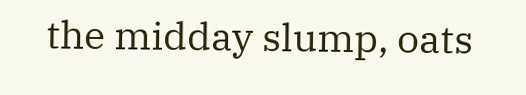the midday slump, oats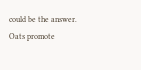could be the answer. Oats promote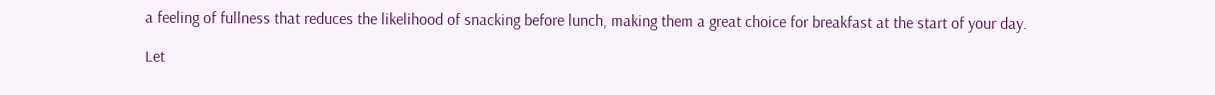a feeling of fullness that reduces the likelihood of snacking before lunch, making them a great choice for breakfast at the start of your day.

Let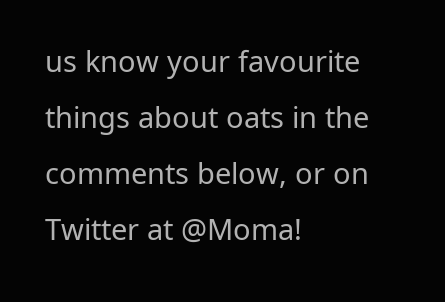us know your favourite things about oats in the comments below, or on Twitter at @Moma!